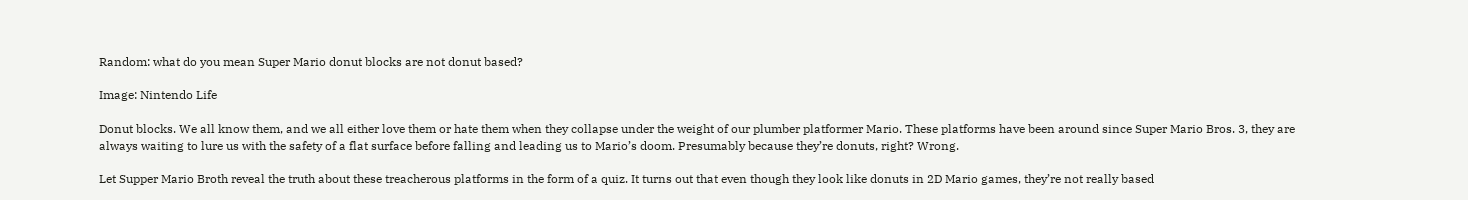Random: what do you mean Super Mario donut blocks are not donut based?

Image: Nintendo Life

Donut blocks. We all know them, and we all either love them or hate them when they collapse under the weight of our plumber platformer Mario. These platforms have been around since Super Mario Bros. 3, they are always waiting to lure us with the safety of a flat surface before falling and leading us to Mario’s doom. Presumably because they’re donuts, right? Wrong.

Let Supper Mario Broth reveal the truth about these treacherous platforms in the form of a quiz. It turns out that even though they look like donuts in 2D Mario games, they’re not really based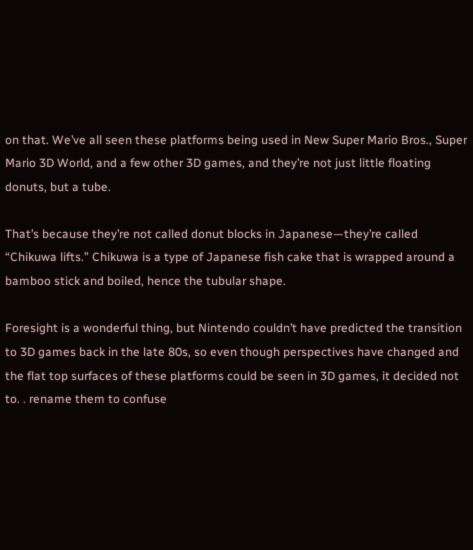on that. We’ve all seen these platforms being used in New Super Mario Bros., Super Mario 3D World, and a few other 3D games, and they’re not just little floating donuts, but a tube.

That’s because they’re not called donut blocks in Japanese—they’re called “Chikuwa lifts.” Chikuwa is a type of Japanese fish cake that is wrapped around a bamboo stick and boiled, hence the tubular shape.

Foresight is a wonderful thing, but Nintendo couldn’t have predicted the transition to 3D games back in the late 80s, so even though perspectives have changed and the flat top surfaces of these platforms could be seen in 3D games, it decided not to. . rename them to confuse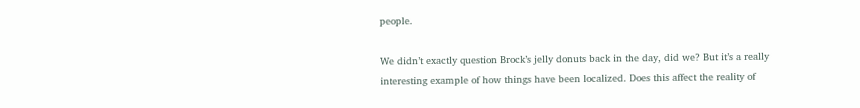people.

We didn’t exactly question Brock’s jelly donuts back in the day, did we? But it’s a really interesting example of how things have been localized. Does this affect the reality of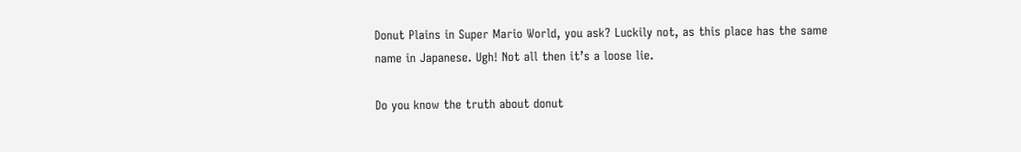Donut Plains in Super Mario World, you ask? Luckily not, as this place has the same name in Japanese. Ugh! Not all then it’s a loose lie.

Do you know the truth about donut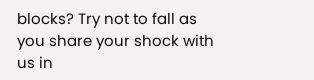blocks? Try not to fall as you share your shock with us in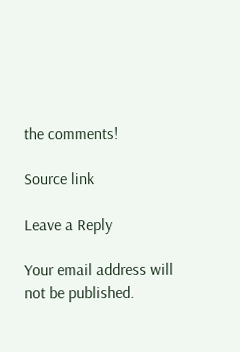the comments!

Source link

Leave a Reply

Your email address will not be published.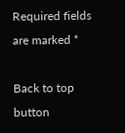Required fields are marked *

Back to top button